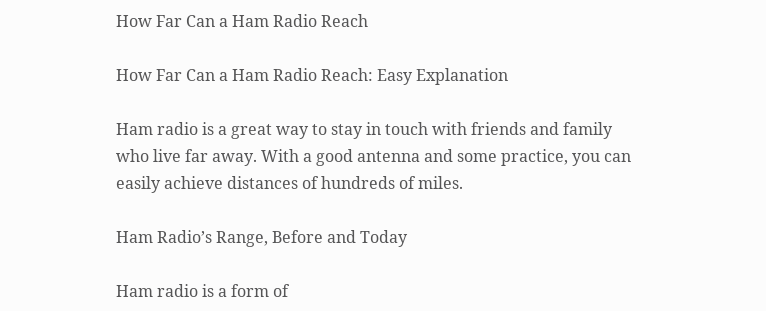How Far Can a Ham Radio Reach

How Far Can a Ham Radio Reach: Easy Explanation

Ham radio is a great way to stay in touch with friends and family who live far away. With a good antenna and some practice, you can easily achieve distances of hundreds of miles.

Ham Radio’s Range, Before and Today

Ham radio is a form of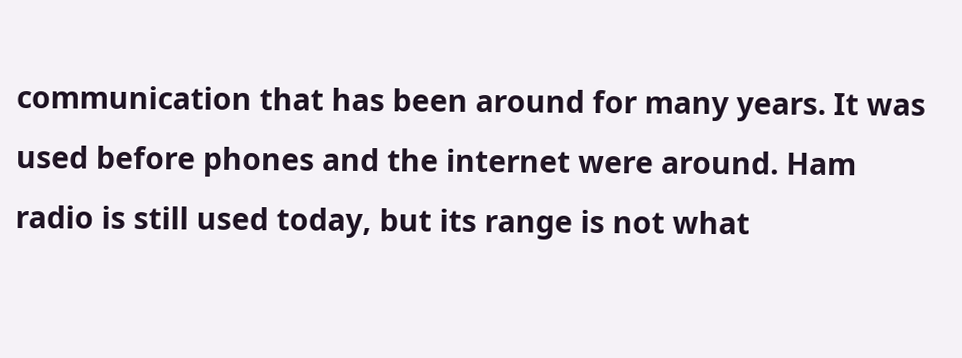communication that has been around for many years. It was used before phones and the internet were around. Ham radio is still used today, but its range is not what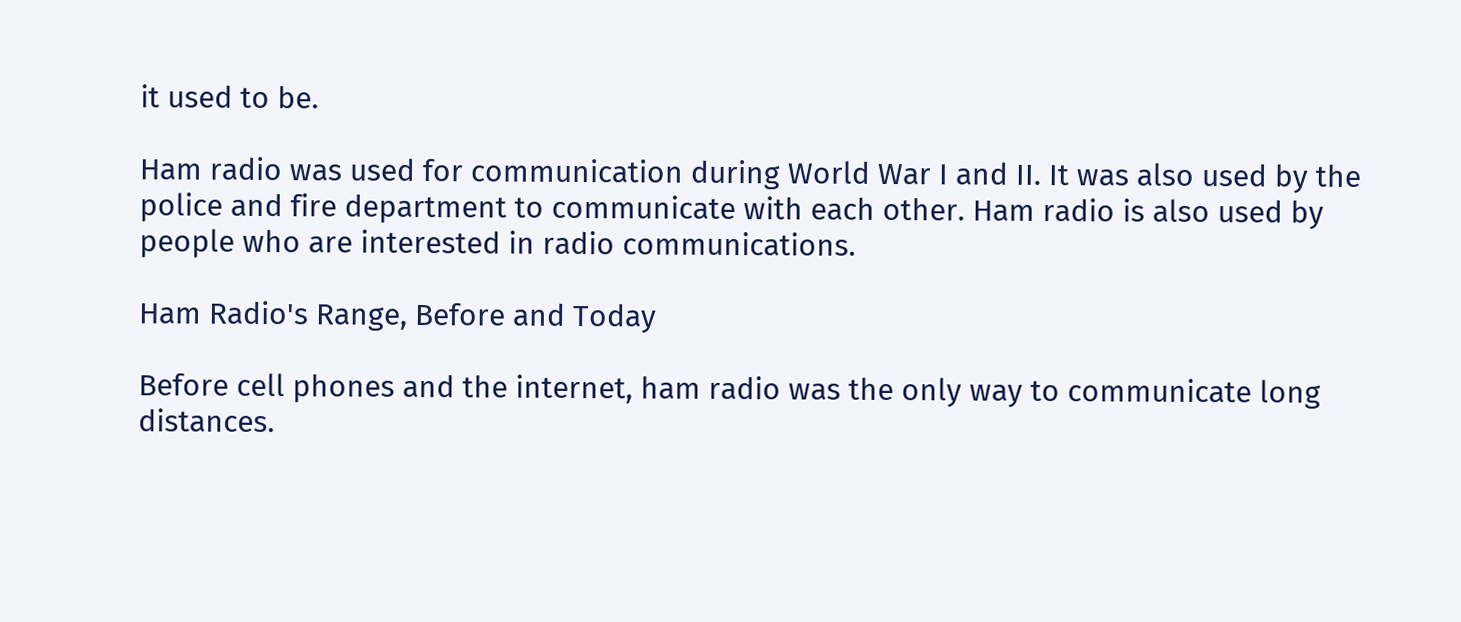it used to be.

Ham radio was used for communication during World War I and II. It was also used by the police and fire department to communicate with each other. Ham radio is also used by people who are interested in radio communications.

Ham Radio's Range, Before and Today

Before cell phones and the internet, ham radio was the only way to communicate long distances.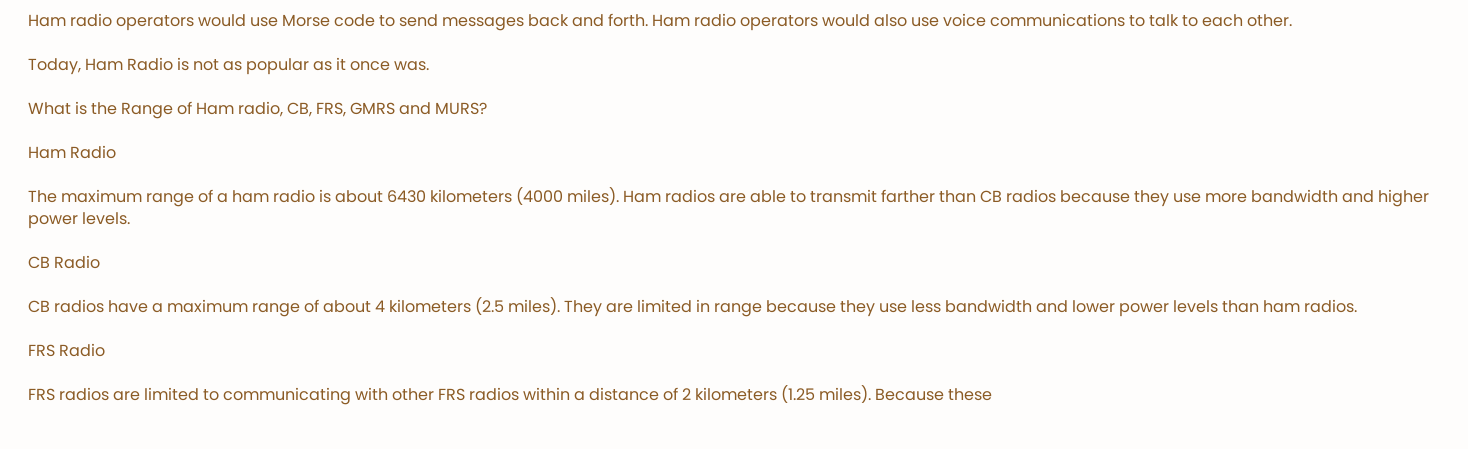Ham radio operators would use Morse code to send messages back and forth. Ham radio operators would also use voice communications to talk to each other.

Today, Ham Radio is not as popular as it once was.

What is the Range of Ham radio, CB, FRS, GMRS and MURS?

Ham Radio

The maximum range of a ham radio is about 6430 kilometers (4000 miles). Ham radios are able to transmit farther than CB radios because they use more bandwidth and higher power levels.

CB Radio

CB radios have a maximum range of about 4 kilometers (2.5 miles). They are limited in range because they use less bandwidth and lower power levels than ham radios.

FRS Radio

FRS radios are limited to communicating with other FRS radios within a distance of 2 kilometers (1.25 miles). Because these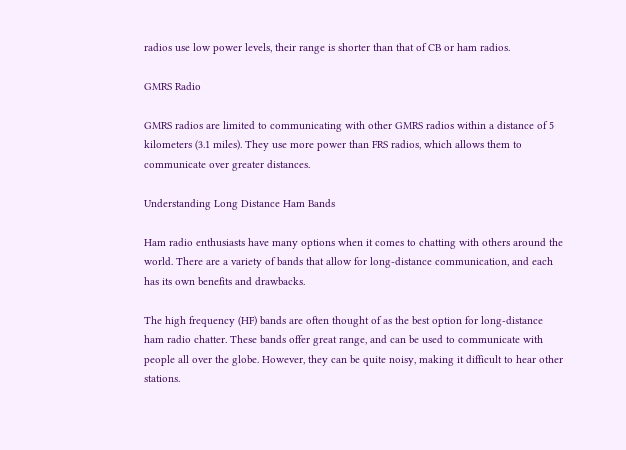radios use low power levels, their range is shorter than that of CB or ham radios.

GMRS Radio

GMRS radios are limited to communicating with other GMRS radios within a distance of 5 kilometers (3.1 miles). They use more power than FRS radios, which allows them to communicate over greater distances.

Understanding Long Distance Ham Bands

Ham radio enthusiasts have many options when it comes to chatting with others around the world. There are a variety of bands that allow for long-distance communication, and each has its own benefits and drawbacks.

The high frequency (HF) bands are often thought of as the best option for long-distance ham radio chatter. These bands offer great range, and can be used to communicate with people all over the globe. However, they can be quite noisy, making it difficult to hear other stations.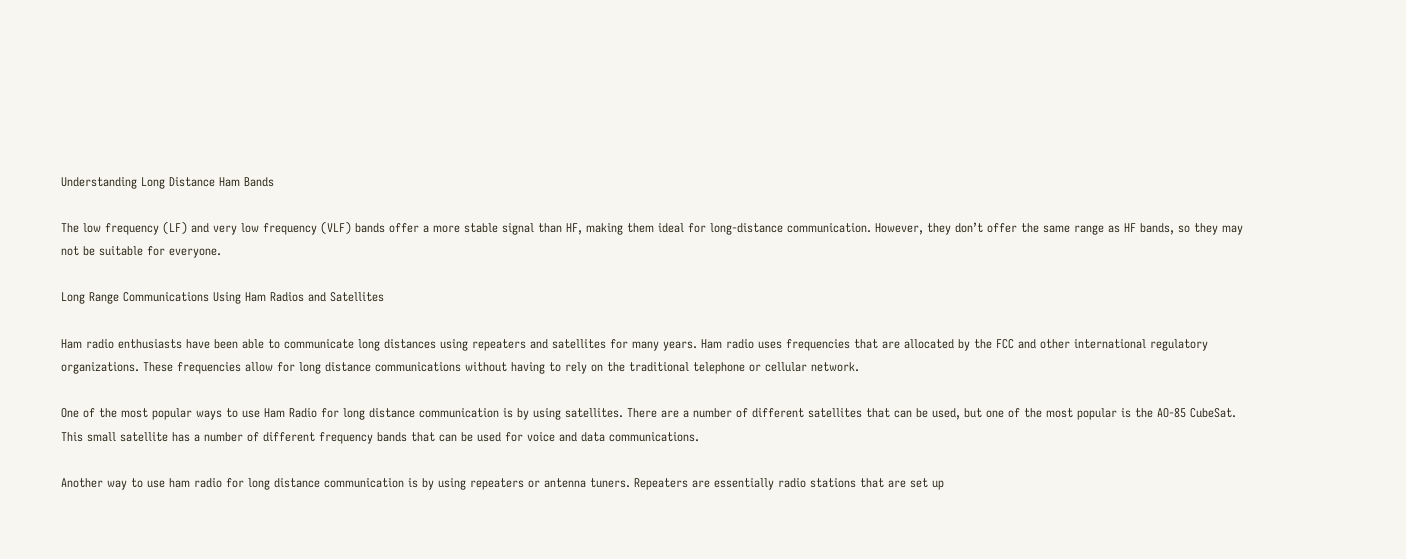Understanding Long Distance Ham Bands

The low frequency (LF) and very low frequency (VLF) bands offer a more stable signal than HF, making them ideal for long-distance communication. However, they don’t offer the same range as HF bands, so they may not be suitable for everyone.

Long Range Communications Using Ham Radios and Satellites

Ham radio enthusiasts have been able to communicate long distances using repeaters and satellites for many years. Ham radio uses frequencies that are allocated by the FCC and other international regulatory organizations. These frequencies allow for long distance communications without having to rely on the traditional telephone or cellular network.

One of the most popular ways to use Ham Radio for long distance communication is by using satellites. There are a number of different satellites that can be used, but one of the most popular is the AO-85 CubeSat. This small satellite has a number of different frequency bands that can be used for voice and data communications.

Another way to use ham radio for long distance communication is by using repeaters or antenna tuners. Repeaters are essentially radio stations that are set up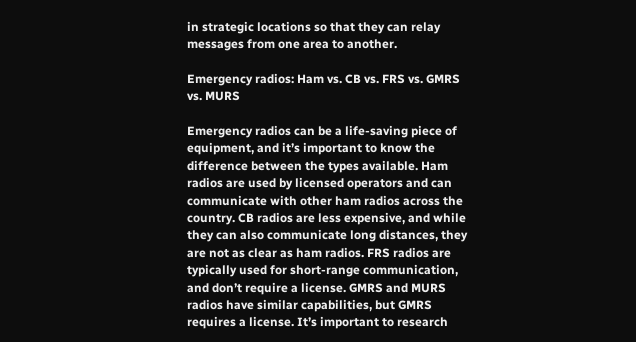in strategic locations so that they can relay messages from one area to another.

Emergency radios: Ham vs. CB vs. FRS vs. GMRS vs. MURS

Emergency radios can be a life-saving piece of equipment, and it’s important to know the difference between the types available. Ham radios are used by licensed operators and can communicate with other ham radios across the country. CB radios are less expensive, and while they can also communicate long distances, they are not as clear as ham radios. FRS radios are typically used for short-range communication, and don’t require a license. GMRS and MURS radios have similar capabilities, but GMRS requires a license. It’s important to research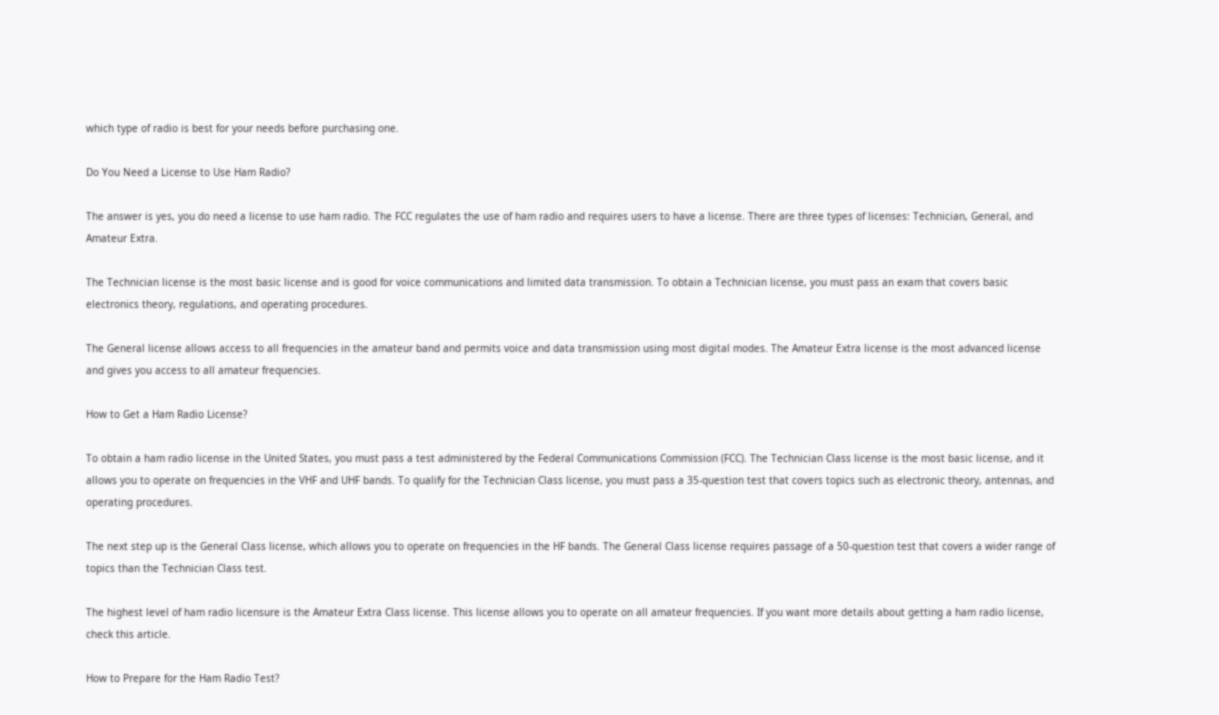which type of radio is best for your needs before purchasing one.

Do You Need a License to Use Ham Radio?

The answer is yes, you do need a license to use ham radio. The FCC regulates the use of ham radio and requires users to have a license. There are three types of licenses: Technician, General, and Amateur Extra.

The Technician license is the most basic license and is good for voice communications and limited data transmission. To obtain a Technician license, you must pass an exam that covers basic electronics theory, regulations, and operating procedures.

The General license allows access to all frequencies in the amateur band and permits voice and data transmission using most digital modes. The Amateur Extra license is the most advanced license and gives you access to all amateur frequencies.

How to Get a Ham Radio License?

To obtain a ham radio license in the United States, you must pass a test administered by the Federal Communications Commission (FCC). The Technician Class license is the most basic license, and it allows you to operate on frequencies in the VHF and UHF bands. To qualify for the Technician Class license, you must pass a 35-question test that covers topics such as electronic theory, antennas, and operating procedures.

The next step up is the General Class license, which allows you to operate on frequencies in the HF bands. The General Class license requires passage of a 50-question test that covers a wider range of topics than the Technician Class test.

The highest level of ham radio licensure is the Amateur Extra Class license. This license allows you to operate on all amateur frequencies. If you want more details about getting a ham radio license, check this article.

How to Prepare for the Ham Radio Test?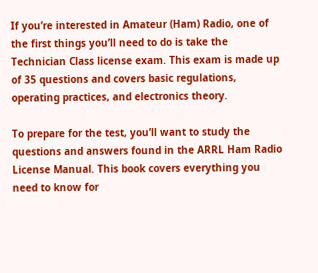If you’re interested in Amateur (Ham) Radio, one of the first things you’ll need to do is take the Technician Class license exam. This exam is made up of 35 questions and covers basic regulations, operating practices, and electronics theory.

To prepare for the test, you’ll want to study the questions and answers found in the ARRL Ham Radio License Manual. This book covers everything you need to know for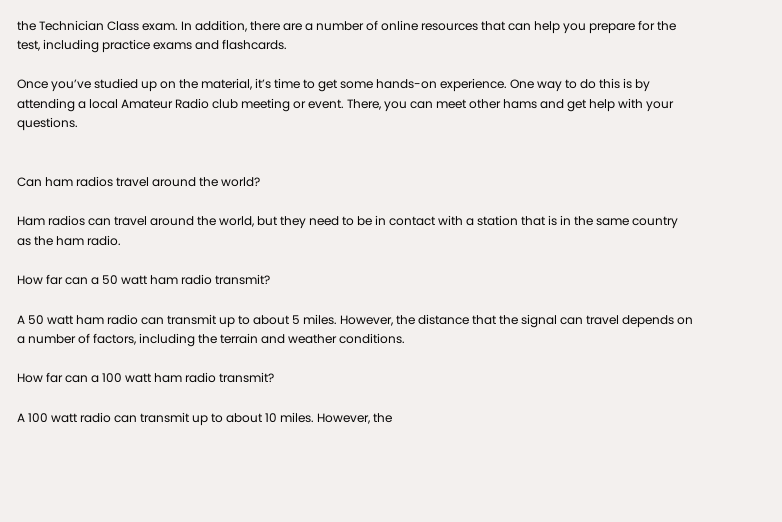the Technician Class exam. In addition, there are a number of online resources that can help you prepare for the test, including practice exams and flashcards.

Once you’ve studied up on the material, it’s time to get some hands-on experience. One way to do this is by attending a local Amateur Radio club meeting or event. There, you can meet other hams and get help with your questions.


Can ham radios travel around the world?

Ham radios can travel around the world, but they need to be in contact with a station that is in the same country as the ham radio.

How far can a 50 watt ham radio transmit?

A 50 watt ham radio can transmit up to about 5 miles. However, the distance that the signal can travel depends on a number of factors, including the terrain and weather conditions.

How far can a 100 watt ham radio transmit?

A 100 watt radio can transmit up to about 10 miles. However, the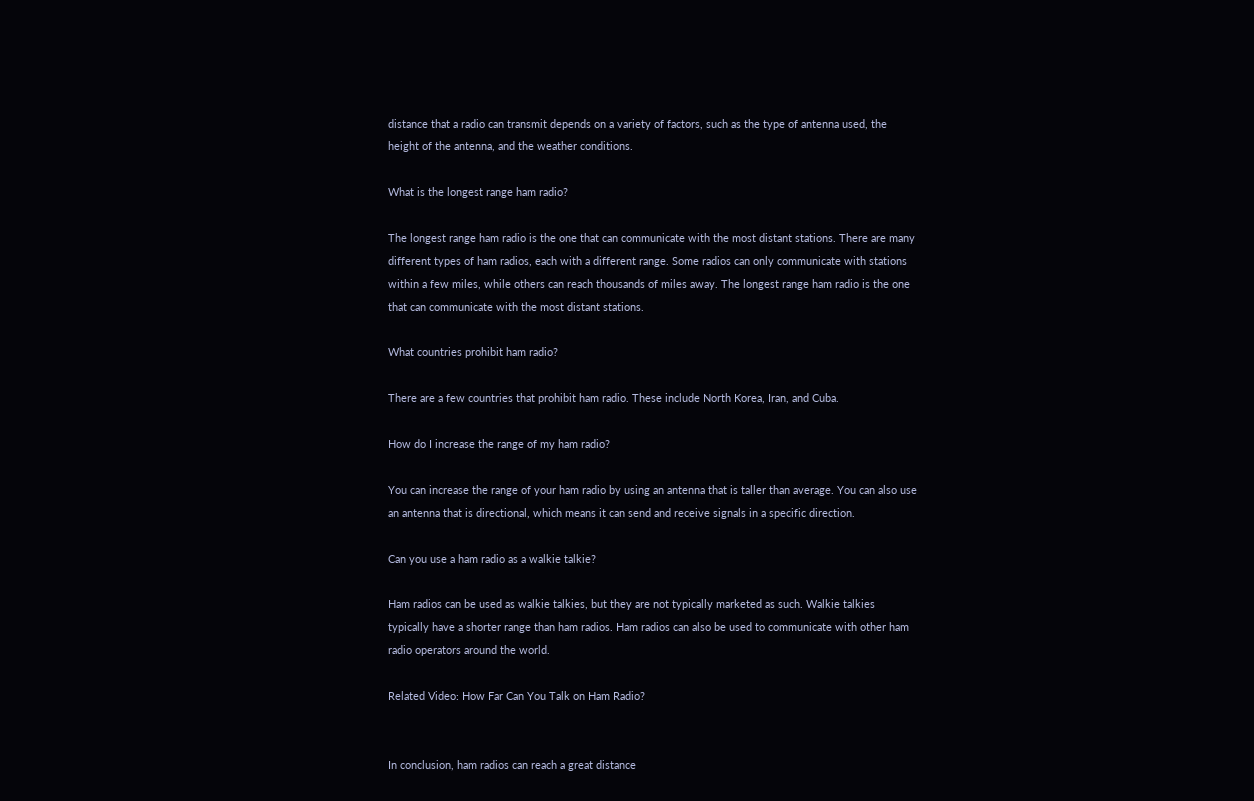distance that a radio can transmit depends on a variety of factors, such as the type of antenna used, the height of the antenna, and the weather conditions.

What is the longest range ham radio?

The longest range ham radio is the one that can communicate with the most distant stations. There are many different types of ham radios, each with a different range. Some radios can only communicate with stations within a few miles, while others can reach thousands of miles away. The longest range ham radio is the one that can communicate with the most distant stations.

What countries prohibit ham radio?

There are a few countries that prohibit ham radio. These include North Korea, Iran, and Cuba.

How do I increase the range of my ham radio?

You can increase the range of your ham radio by using an antenna that is taller than average. You can also use an antenna that is directional, which means it can send and receive signals in a specific direction.

Can you use a ham radio as a walkie talkie?

Ham radios can be used as walkie talkies, but they are not typically marketed as such. Walkie talkies typically have a shorter range than ham radios. Ham radios can also be used to communicate with other ham radio operators around the world.

Related Video: How Far Can You Talk on Ham Radio?


In conclusion, ham radios can reach a great distance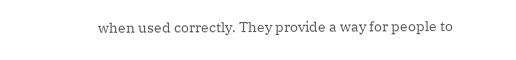when used correctly. They provide a way for people to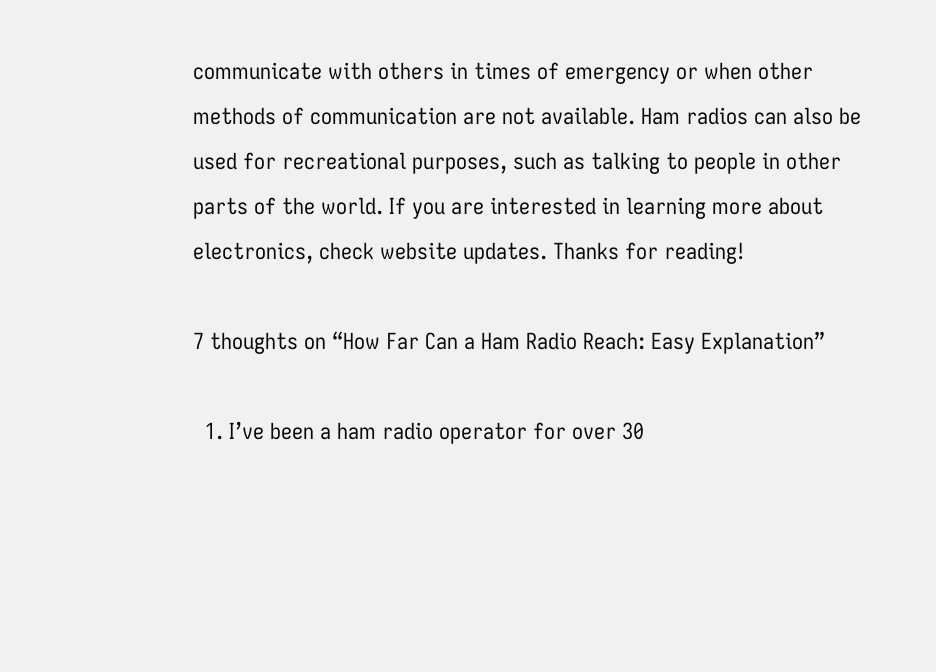communicate with others in times of emergency or when other methods of communication are not available. Ham radios can also be used for recreational purposes, such as talking to people in other parts of the world. If you are interested in learning more about electronics, check website updates. Thanks for reading!

7 thoughts on “How Far Can a Ham Radio Reach: Easy Explanation”

  1. I’ve been a ham radio operator for over 30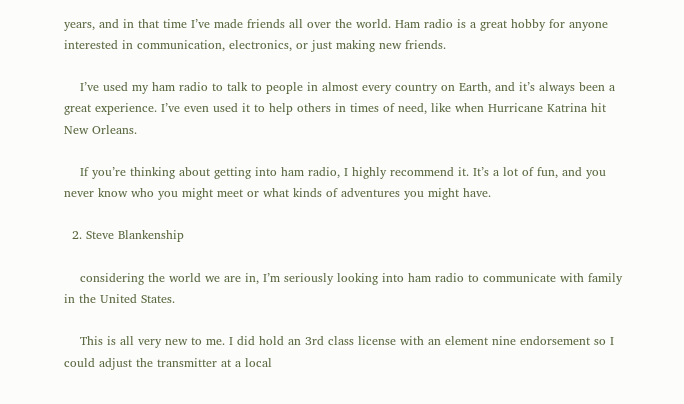years, and in that time I’ve made friends all over the world. Ham radio is a great hobby for anyone interested in communication, electronics, or just making new friends.

    I’ve used my ham radio to talk to people in almost every country on Earth, and it’s always been a great experience. I’ve even used it to help others in times of need, like when Hurricane Katrina hit New Orleans.

    If you’re thinking about getting into ham radio, I highly recommend it. It’s a lot of fun, and you never know who you might meet or what kinds of adventures you might have.

  2. Steve Blankenship

    considering the world we are in, I’m seriously looking into ham radio to communicate with family in the United States.

    This is all very new to me. I did hold an 3rd class license with an element nine endorsement so I could adjust the transmitter at a local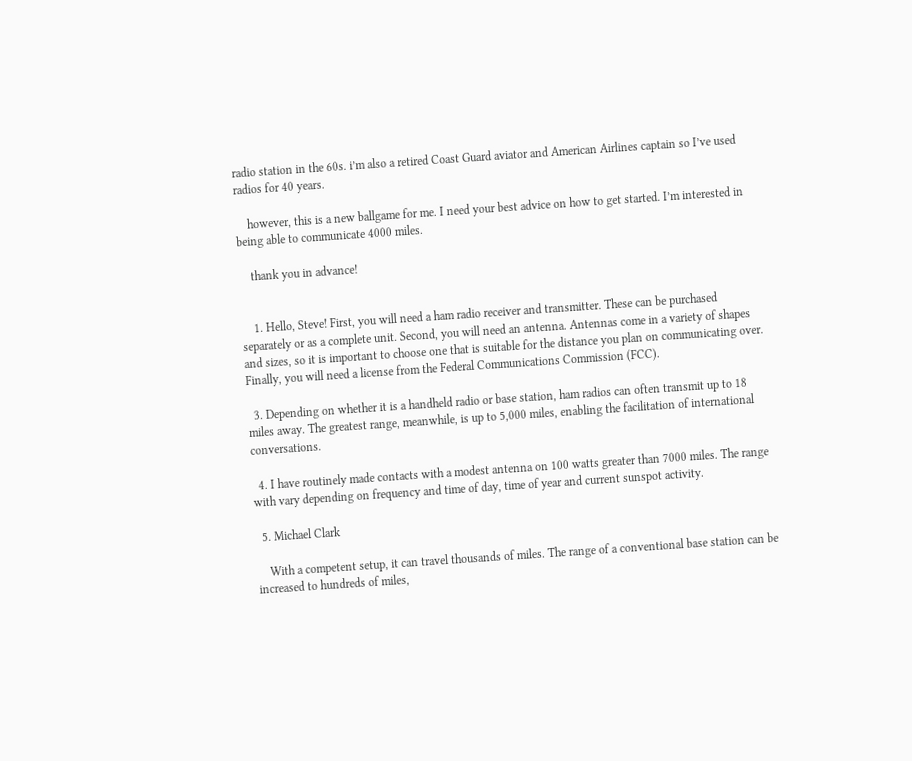radio station in the 60s. i’m also a retired Coast Guard aviator and American Airlines captain so I’ve used radios for 40 years.

    however, this is a new ballgame for me. I need your best advice on how to get started. I’m interested in being able to communicate 4000 miles.

    thank you in advance!


    1. Hello, Steve! First, you will need a ham radio receiver and transmitter. These can be purchased separately or as a complete unit. Second, you will need an antenna. Antennas come in a variety of shapes and sizes, so it is important to choose one that is suitable for the distance you plan on communicating over. Finally, you will need a license from the Federal Communications Commission (FCC).

  3. Depending on whether it is a handheld radio or base station, ham radios can often transmit up to 18 miles away. The greatest range, meanwhile, is up to 5,000 miles, enabling the facilitation of international conversations.

  4. I have routinely made contacts with a modest antenna on 100 watts greater than 7000 miles. The range with vary depending on frequency and time of day, time of year and current sunspot activity.

  5. Michael Clark

    With a competent setup, it can travel thousands of miles. The range of a conventional base station can be increased to hundreds of miles,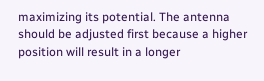maximizing its potential. The antenna should be adjusted first because a higher position will result in a longer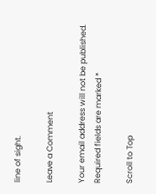line of sight.

Leave a Comment

Your email address will not be published. Required fields are marked *

Scroll to Top